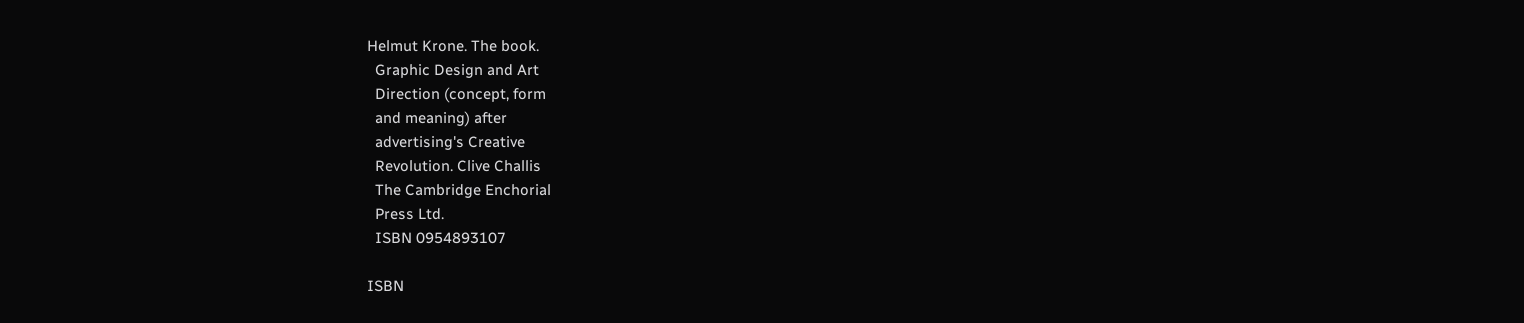Helmut Krone. The book.
  Graphic Design and Art
  Direction (concept, form
  and meaning) after
  advertising's Creative
  Revolution. Clive Challis
  The Cambridge Enchorial
  Press Ltd.
  ISBN 0954893107

ISBN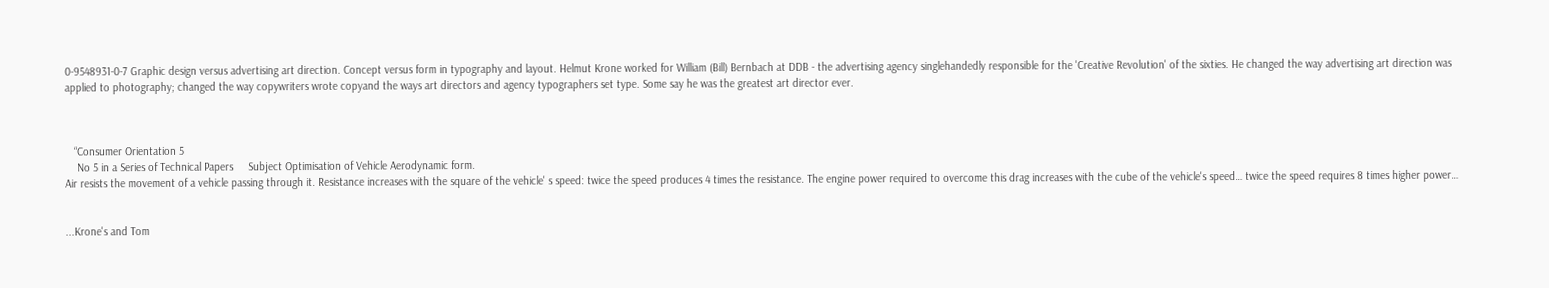0-9548931-0-7 Graphic design versus advertising art direction. Concept versus form in typography and layout. Helmut Krone worked for William (Bill) Bernbach at DDB - the advertising agency singlehandedly responsible for the 'Creative Revolution' of the sixties. He changed the way advertising art direction was applied to photography; changed the way copywriters wrote copyand the ways art directors and agency typographers set type. Some say he was the greatest art director ever.



   “Consumer Orientation 5
    No 5 in a Series of Technical Papers     Subject Optimisation of Vehicle Aerodynamic form.
Air resists the movement of a vehicle passing through it. Resistance increases with the square of the vehicle' s speed: twice the speed produces 4 times the resistance. The engine power required to overcome this drag increases with the cube of the vehicle's speed… twice the speed requires 8 times higher power…


...Krone's and Tom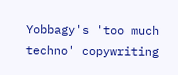Yobbagy's 'too much techno' copywriting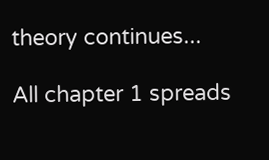theory continues...

All chapter 1 spreads